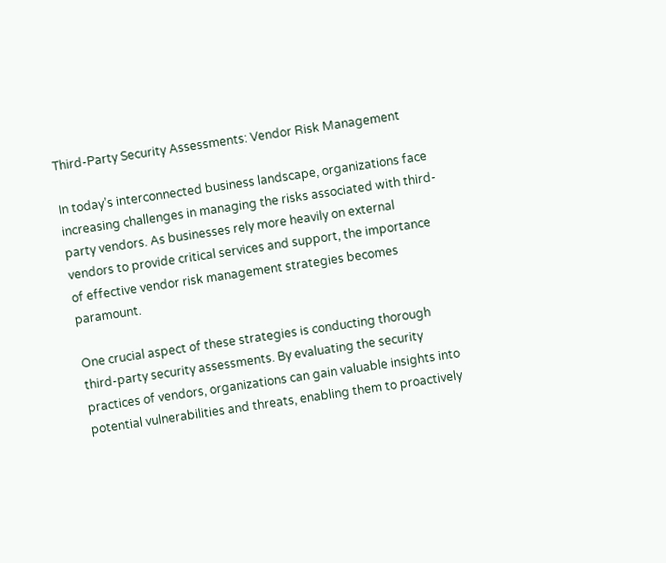Third-Party Security Assessments: Vendor Risk Management

In today’s interconnected business landscape, organizations face increasing challenges in managing the risks associated with third-party vendors. As businesses rely more heavily on external vendors to provide critical services and support, the importance of effective vendor risk management strategies becomes paramount.

One crucial aspect of these strategies is conducting thorough third-party security assessments. By evaluating the security practices of vendors, organizations can gain valuable insights into potential vulnerabilities and threats, enabling them to proactively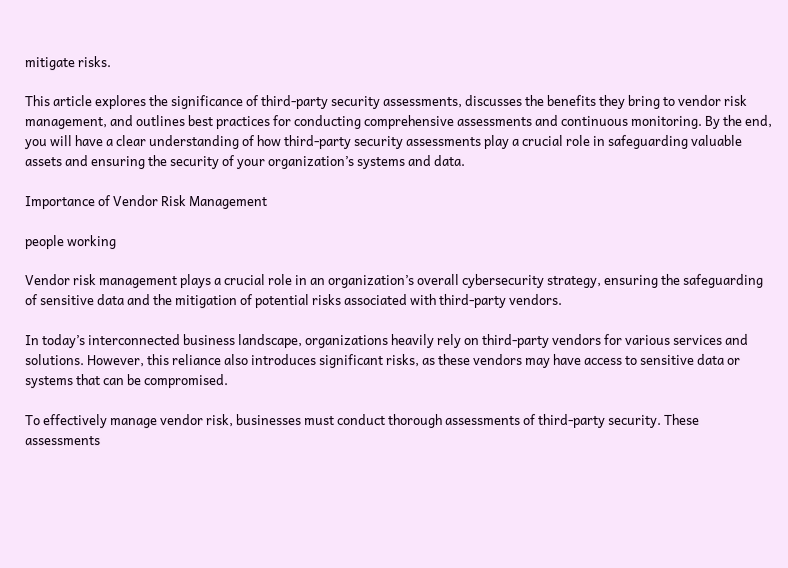mitigate risks.

This article explores the significance of third-party security assessments, discusses the benefits they bring to vendor risk management, and outlines best practices for conducting comprehensive assessments and continuous monitoring. By the end, you will have a clear understanding of how third-party security assessments play a crucial role in safeguarding valuable assets and ensuring the security of your organization’s systems and data.

Importance of Vendor Risk Management

people working

Vendor risk management plays a crucial role in an organization’s overall cybersecurity strategy, ensuring the safeguarding of sensitive data and the mitigation of potential risks associated with third-party vendors.

In today’s interconnected business landscape, organizations heavily rely on third-party vendors for various services and solutions. However, this reliance also introduces significant risks, as these vendors may have access to sensitive data or systems that can be compromised.

To effectively manage vendor risk, businesses must conduct thorough assessments of third-party security. These assessments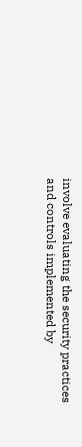involve evaluating the security practices and controls implemented by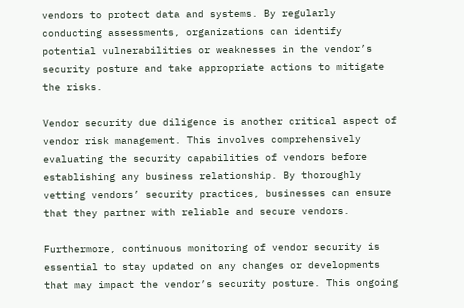vendors to protect data and systems. By regularly conducting assessments, organizations can identify potential vulnerabilities or weaknesses in the vendor’s security posture and take appropriate actions to mitigate the risks.

Vendor security due diligence is another critical aspect of vendor risk management. This involves comprehensively evaluating the security capabilities of vendors before establishing any business relationship. By thoroughly vetting vendors’ security practices, businesses can ensure that they partner with reliable and secure vendors.

Furthermore, continuous monitoring of vendor security is essential to stay updated on any changes or developments that may impact the vendor’s security posture. This ongoing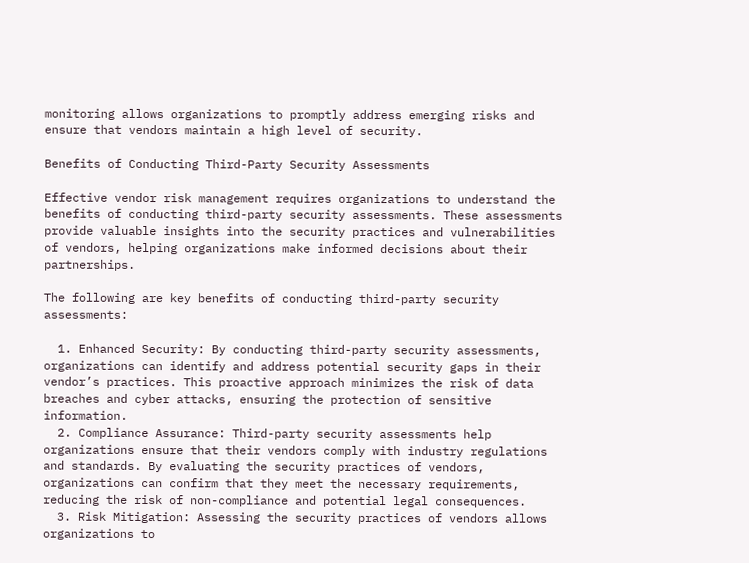monitoring allows organizations to promptly address emerging risks and ensure that vendors maintain a high level of security.

Benefits of Conducting Third-Party Security Assessments

Effective vendor risk management requires organizations to understand the benefits of conducting third-party security assessments. These assessments provide valuable insights into the security practices and vulnerabilities of vendors, helping organizations make informed decisions about their partnerships.

The following are key benefits of conducting third-party security assessments:

  1. Enhanced Security: By conducting third-party security assessments, organizations can identify and address potential security gaps in their vendor’s practices. This proactive approach minimizes the risk of data breaches and cyber attacks, ensuring the protection of sensitive information.
  2. Compliance Assurance: Third-party security assessments help organizations ensure that their vendors comply with industry regulations and standards. By evaluating the security practices of vendors, organizations can confirm that they meet the necessary requirements, reducing the risk of non-compliance and potential legal consequences.
  3. Risk Mitigation: Assessing the security practices of vendors allows organizations to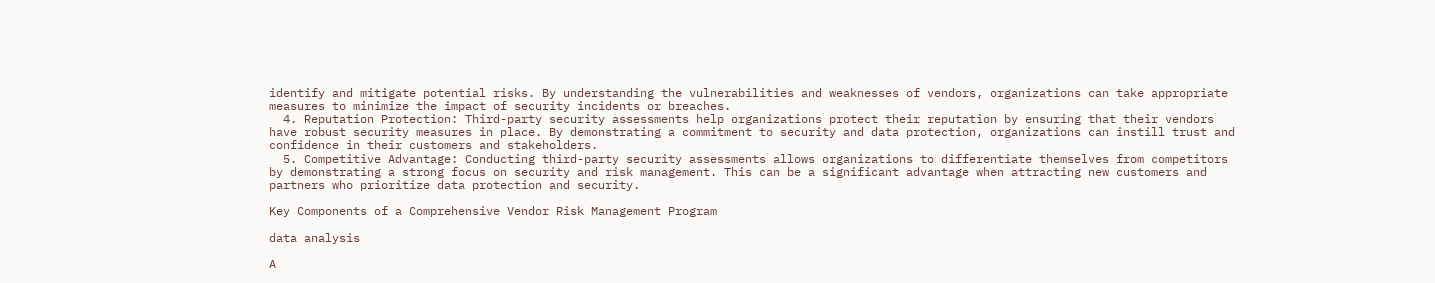identify and mitigate potential risks. By understanding the vulnerabilities and weaknesses of vendors, organizations can take appropriate measures to minimize the impact of security incidents or breaches.
  4. Reputation Protection: Third-party security assessments help organizations protect their reputation by ensuring that their vendors have robust security measures in place. By demonstrating a commitment to security and data protection, organizations can instill trust and confidence in their customers and stakeholders.
  5. Competitive Advantage: Conducting third-party security assessments allows organizations to differentiate themselves from competitors by demonstrating a strong focus on security and risk management. This can be a significant advantage when attracting new customers and partners who prioritize data protection and security.

Key Components of a Comprehensive Vendor Risk Management Program

data analysis

A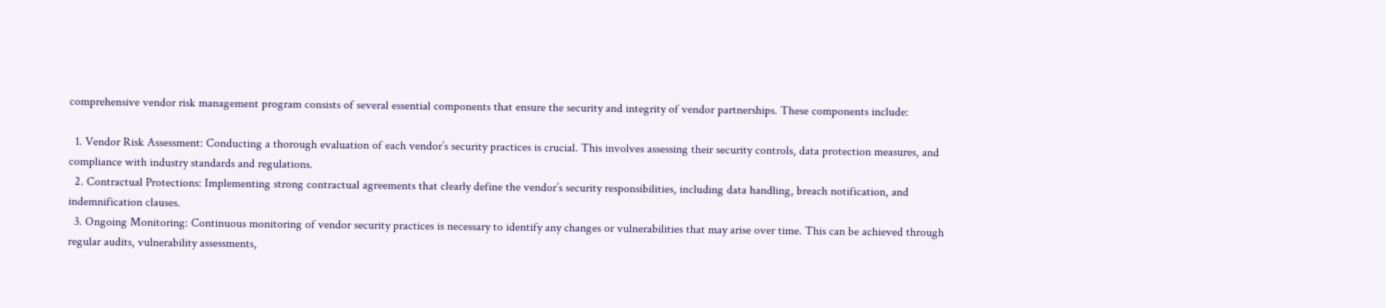comprehensive vendor risk management program consists of several essential components that ensure the security and integrity of vendor partnerships. These components include:

  1. Vendor Risk Assessment: Conducting a thorough evaluation of each vendor’s security practices is crucial. This involves assessing their security controls, data protection measures, and compliance with industry standards and regulations.
  2. Contractual Protections: Implementing strong contractual agreements that clearly define the vendor’s security responsibilities, including data handling, breach notification, and indemnification clauses.
  3. Ongoing Monitoring: Continuous monitoring of vendor security practices is necessary to identify any changes or vulnerabilities that may arise over time. This can be achieved through regular audits, vulnerability assessments,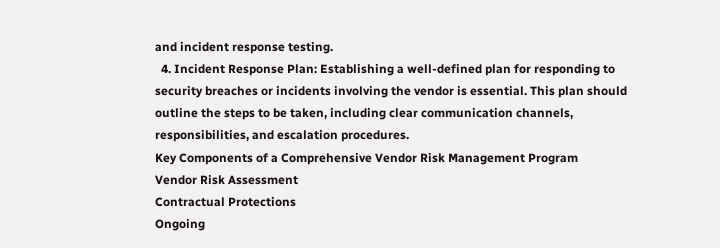and incident response testing.
  4. Incident Response Plan: Establishing a well-defined plan for responding to security breaches or incidents involving the vendor is essential. This plan should outline the steps to be taken, including clear communication channels, responsibilities, and escalation procedures.
Key Components of a Comprehensive Vendor Risk Management Program
Vendor Risk Assessment
Contractual Protections
Ongoing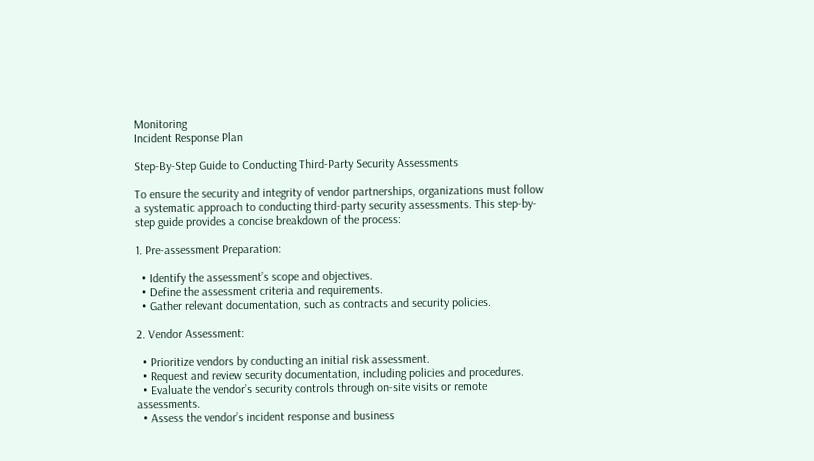Monitoring
Incident Response Plan

Step-By-Step Guide to Conducting Third-Party Security Assessments

To ensure the security and integrity of vendor partnerships, organizations must follow a systematic approach to conducting third-party security assessments. This step-by-step guide provides a concise breakdown of the process:

1. Pre-assessment Preparation:

  • Identify the assessment’s scope and objectives.
  • Define the assessment criteria and requirements.
  • Gather relevant documentation, such as contracts and security policies.

2. Vendor Assessment:

  • Prioritize vendors by conducting an initial risk assessment.
  • Request and review security documentation, including policies and procedures.
  • Evaluate the vendor’s security controls through on-site visits or remote assessments.
  • Assess the vendor’s incident response and business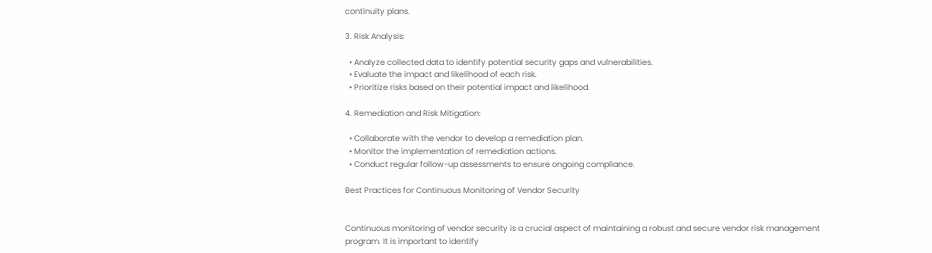continuity plans.

3. Risk Analysis:

  • Analyze collected data to identify potential security gaps and vulnerabilities.
  • Evaluate the impact and likelihood of each risk.
  • Prioritize risks based on their potential impact and likelihood.

4. Remediation and Risk Mitigation:

  • Collaborate with the vendor to develop a remediation plan.
  • Monitor the implementation of remediation actions.
  • Conduct regular follow-up assessments to ensure ongoing compliance.

Best Practices for Continuous Monitoring of Vendor Security


Continuous monitoring of vendor security is a crucial aspect of maintaining a robust and secure vendor risk management program. It is important to identify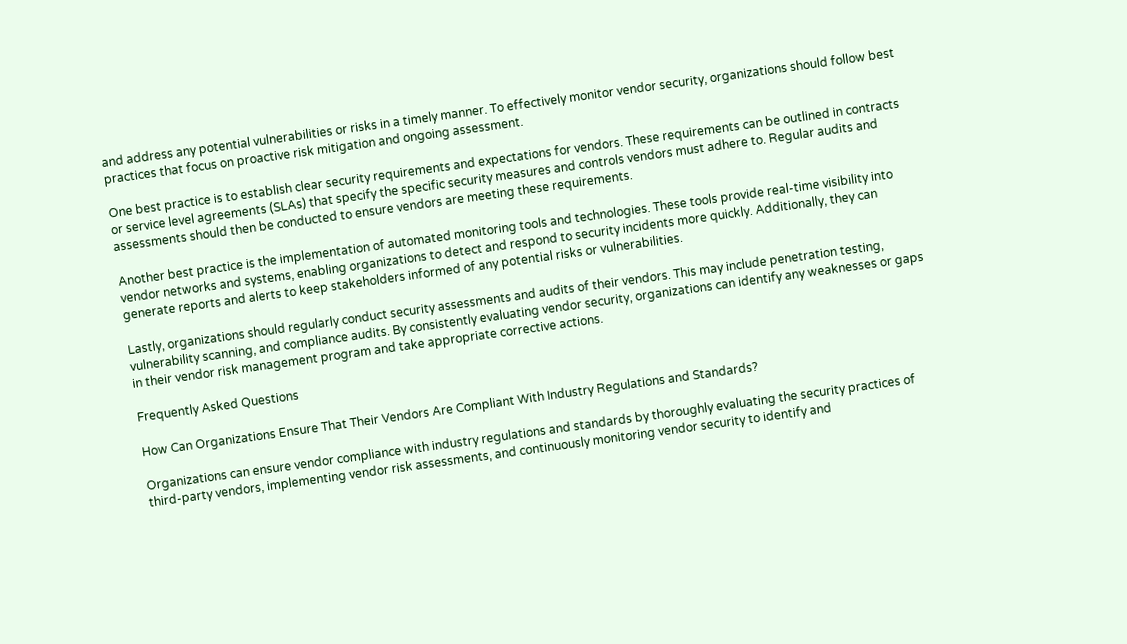and address any potential vulnerabilities or risks in a timely manner. To effectively monitor vendor security, organizations should follow best practices that focus on proactive risk mitigation and ongoing assessment.

One best practice is to establish clear security requirements and expectations for vendors. These requirements can be outlined in contracts or service level agreements (SLAs) that specify the specific security measures and controls vendors must adhere to. Regular audits and assessments should then be conducted to ensure vendors are meeting these requirements.

Another best practice is the implementation of automated monitoring tools and technologies. These tools provide real-time visibility into vendor networks and systems, enabling organizations to detect and respond to security incidents more quickly. Additionally, they can generate reports and alerts to keep stakeholders informed of any potential risks or vulnerabilities.

Lastly, organizations should regularly conduct security assessments and audits of their vendors. This may include penetration testing, vulnerability scanning, and compliance audits. By consistently evaluating vendor security, organizations can identify any weaknesses or gaps in their vendor risk management program and take appropriate corrective actions.

Frequently Asked Questions

How Can Organizations Ensure That Their Vendors Are Compliant With Industry Regulations and Standards?

Organizations can ensure vendor compliance with industry regulations and standards by thoroughly evaluating the security practices of third-party vendors, implementing vendor risk assessments, and continuously monitoring vendor security to identify and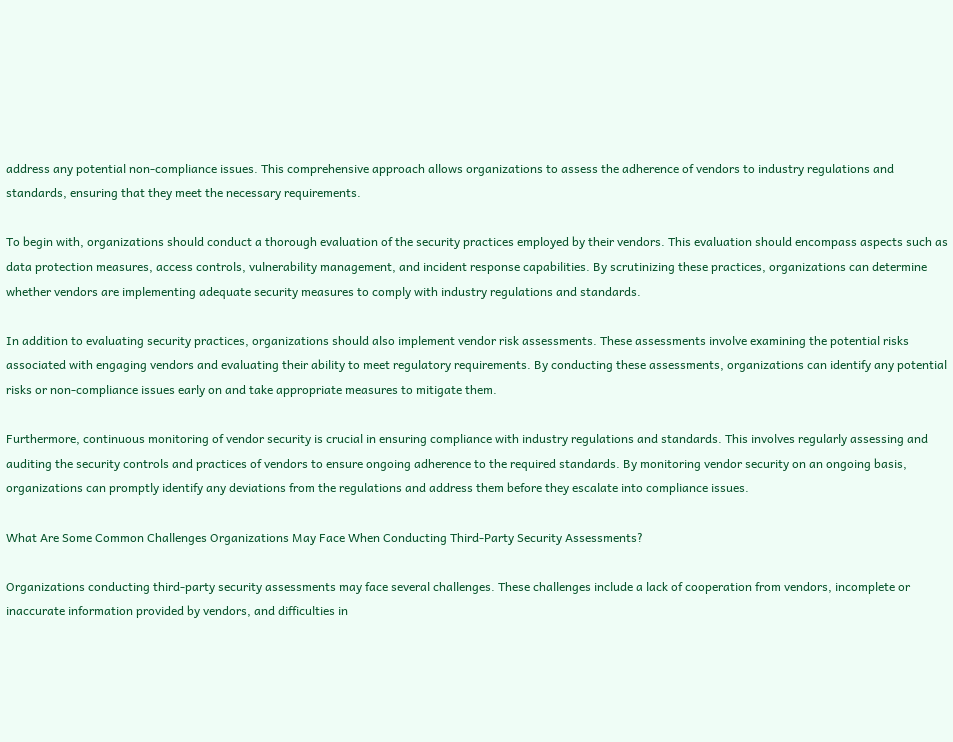address any potential non-compliance issues. This comprehensive approach allows organizations to assess the adherence of vendors to industry regulations and standards, ensuring that they meet the necessary requirements.

To begin with, organizations should conduct a thorough evaluation of the security practices employed by their vendors. This evaluation should encompass aspects such as data protection measures, access controls, vulnerability management, and incident response capabilities. By scrutinizing these practices, organizations can determine whether vendors are implementing adequate security measures to comply with industry regulations and standards.

In addition to evaluating security practices, organizations should also implement vendor risk assessments. These assessments involve examining the potential risks associated with engaging vendors and evaluating their ability to meet regulatory requirements. By conducting these assessments, organizations can identify any potential risks or non-compliance issues early on and take appropriate measures to mitigate them.

Furthermore, continuous monitoring of vendor security is crucial in ensuring compliance with industry regulations and standards. This involves regularly assessing and auditing the security controls and practices of vendors to ensure ongoing adherence to the required standards. By monitoring vendor security on an ongoing basis, organizations can promptly identify any deviations from the regulations and address them before they escalate into compliance issues.

What Are Some Common Challenges Organizations May Face When Conducting Third-Party Security Assessments?

Organizations conducting third-party security assessments may face several challenges. These challenges include a lack of cooperation from vendors, incomplete or inaccurate information provided by vendors, and difficulties in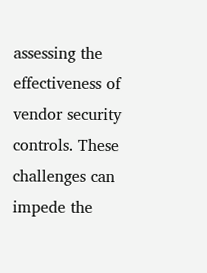assessing the effectiveness of vendor security controls. These challenges can impede the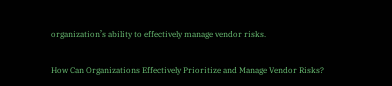organization’s ability to effectively manage vendor risks.

How Can Organizations Effectively Prioritize and Manage Vendor Risks?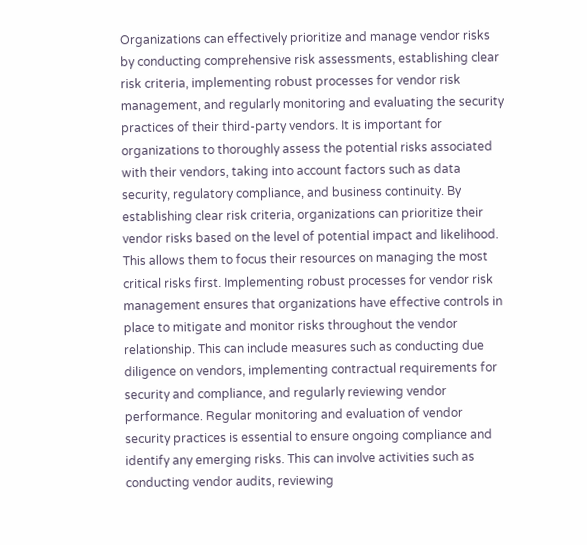Organizations can effectively prioritize and manage vendor risks by conducting comprehensive risk assessments, establishing clear risk criteria, implementing robust processes for vendor risk management, and regularly monitoring and evaluating the security practices of their third-party vendors. It is important for organizations to thoroughly assess the potential risks associated with their vendors, taking into account factors such as data security, regulatory compliance, and business continuity. By establishing clear risk criteria, organizations can prioritize their vendor risks based on the level of potential impact and likelihood. This allows them to focus their resources on managing the most critical risks first. Implementing robust processes for vendor risk management ensures that organizations have effective controls in place to mitigate and monitor risks throughout the vendor relationship. This can include measures such as conducting due diligence on vendors, implementing contractual requirements for security and compliance, and regularly reviewing vendor performance. Regular monitoring and evaluation of vendor security practices is essential to ensure ongoing compliance and identify any emerging risks. This can involve activities such as conducting vendor audits, reviewing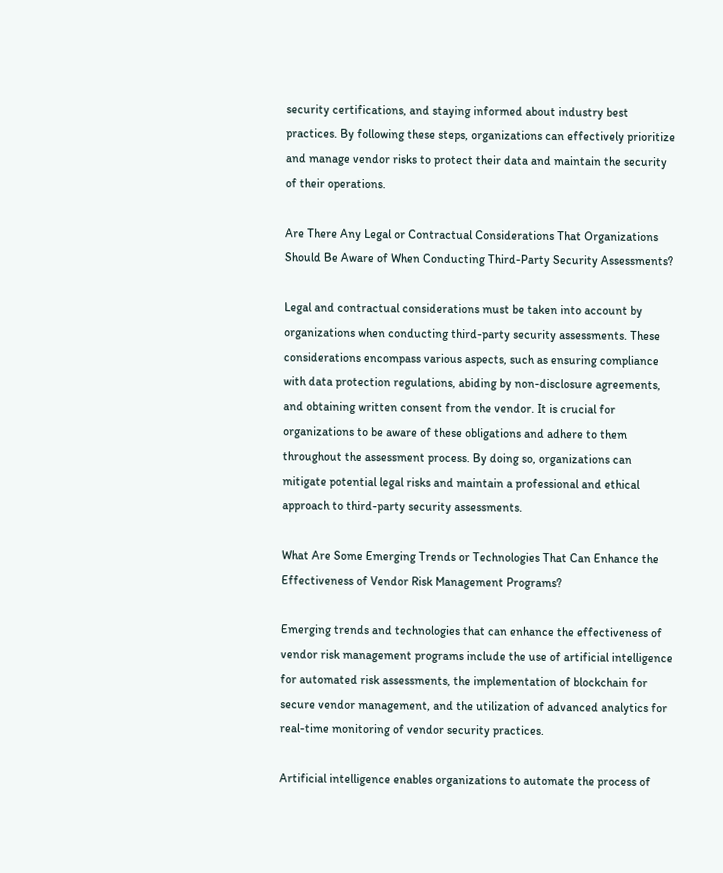security certifications, and staying informed about industry best practices. By following these steps, organizations can effectively prioritize and manage vendor risks to protect their data and maintain the security of their operations.

Are There Any Legal or Contractual Considerations That Organizations Should Be Aware of When Conducting Third-Party Security Assessments?

Legal and contractual considerations must be taken into account by organizations when conducting third-party security assessments. These considerations encompass various aspects, such as ensuring compliance with data protection regulations, abiding by non-disclosure agreements, and obtaining written consent from the vendor. It is crucial for organizations to be aware of these obligations and adhere to them throughout the assessment process. By doing so, organizations can mitigate potential legal risks and maintain a professional and ethical approach to third-party security assessments.

What Are Some Emerging Trends or Technologies That Can Enhance the Effectiveness of Vendor Risk Management Programs?

Emerging trends and technologies that can enhance the effectiveness of vendor risk management programs include the use of artificial intelligence for automated risk assessments, the implementation of blockchain for secure vendor management, and the utilization of advanced analytics for real-time monitoring of vendor security practices.

Artificial intelligence enables organizations to automate the process of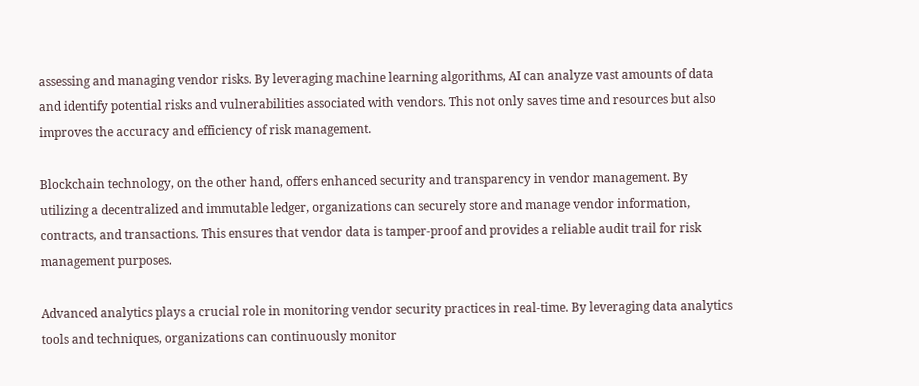assessing and managing vendor risks. By leveraging machine learning algorithms, AI can analyze vast amounts of data and identify potential risks and vulnerabilities associated with vendors. This not only saves time and resources but also improves the accuracy and efficiency of risk management.

Blockchain technology, on the other hand, offers enhanced security and transparency in vendor management. By utilizing a decentralized and immutable ledger, organizations can securely store and manage vendor information, contracts, and transactions. This ensures that vendor data is tamper-proof and provides a reliable audit trail for risk management purposes.

Advanced analytics plays a crucial role in monitoring vendor security practices in real-time. By leveraging data analytics tools and techniques, organizations can continuously monitor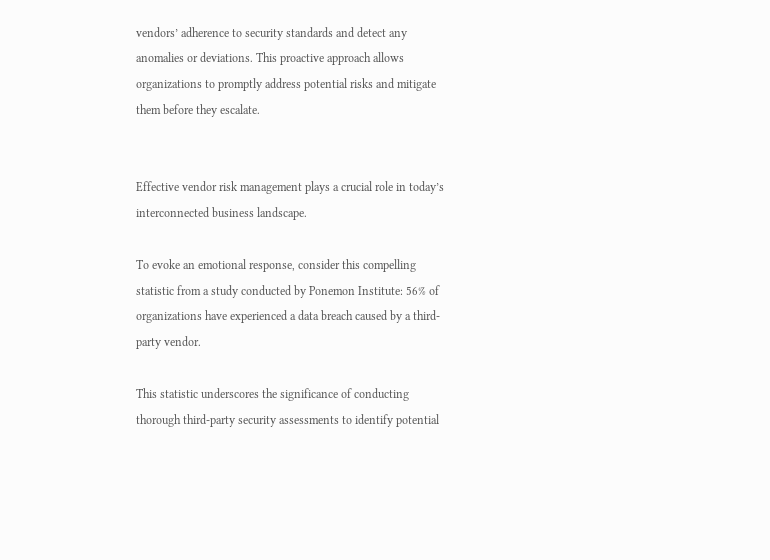vendors’ adherence to security standards and detect any anomalies or deviations. This proactive approach allows organizations to promptly address potential risks and mitigate them before they escalate.


Effective vendor risk management plays a crucial role in today’s interconnected business landscape.

To evoke an emotional response, consider this compelling statistic from a study conducted by Ponemon Institute: 56% of organizations have experienced a data breach caused by a third-party vendor.

This statistic underscores the significance of conducting thorough third-party security assessments to identify potential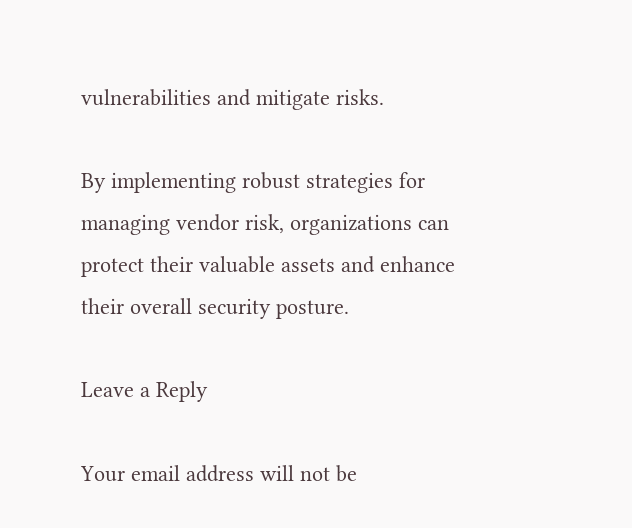vulnerabilities and mitigate risks.

By implementing robust strategies for managing vendor risk, organizations can protect their valuable assets and enhance their overall security posture.

Leave a Reply

Your email address will not be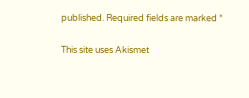published. Required fields are marked *

This site uses Akismet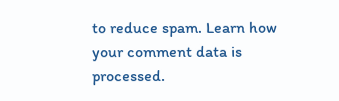to reduce spam. Learn how your comment data is processed.